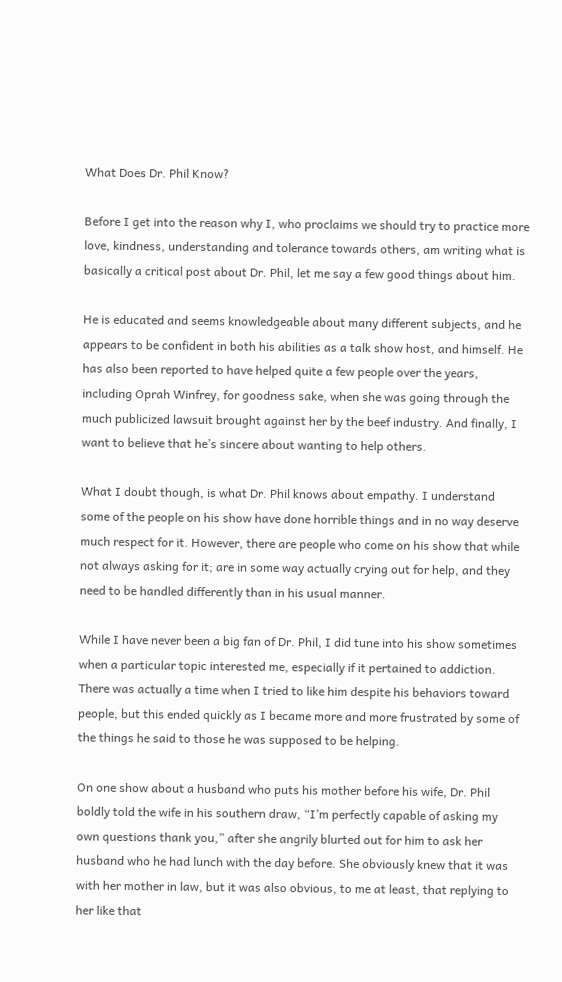What Does Dr. Phil Know?

Before I get into the reason why I, who proclaims we should try to practice more love, kindness, understanding and tolerance towards others, am writing what is basically a critical post about Dr. Phil, let me say a few good things about him.

He is educated and seems knowledgeable about many different subjects, and he appears to be confident in both his abilities as a talk show host, and himself. He has also been reported to have helped quite a few people over the years, including Oprah Winfrey, for goodness sake, when she was going through the much publicized lawsuit brought against her by the beef industry. And finally, I want to believe that he’s sincere about wanting to help others.

What I doubt though, is what Dr. Phil knows about empathy. I understand some of the people on his show have done horrible things and in no way deserve much respect for it. However, there are people who come on his show that while not always asking for it; are in some way actually crying out for help, and they need to be handled differently than in his usual manner.

While I have never been a big fan of Dr. Phil, I did tune into his show sometimes when a particular topic interested me, especially if it pertained to addiction. There was actually a time when I tried to like him despite his behaviors toward people, but this ended quickly as I became more and more frustrated by some of the things he said to those he was supposed to be helping.

On one show about a husband who puts his mother before his wife, Dr. Phil boldly told the wife in his southern draw, “I’m perfectly capable of asking my own questions thank you,” after she angrily blurted out for him to ask her husband who he had lunch with the day before. She obviously knew that it was with her mother in law, but it was also obvious, to me at least, that replying to her like that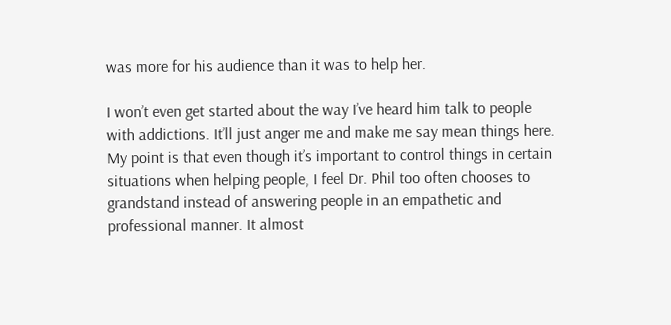was more for his audience than it was to help her.

I won’t even get started about the way I’ve heard him talk to people with addictions. It’ll just anger me and make me say mean things here. My point is that even though it’s important to control things in certain situations when helping people, I feel Dr. Phil too often chooses to grandstand instead of answering people in an empathetic and professional manner. It almost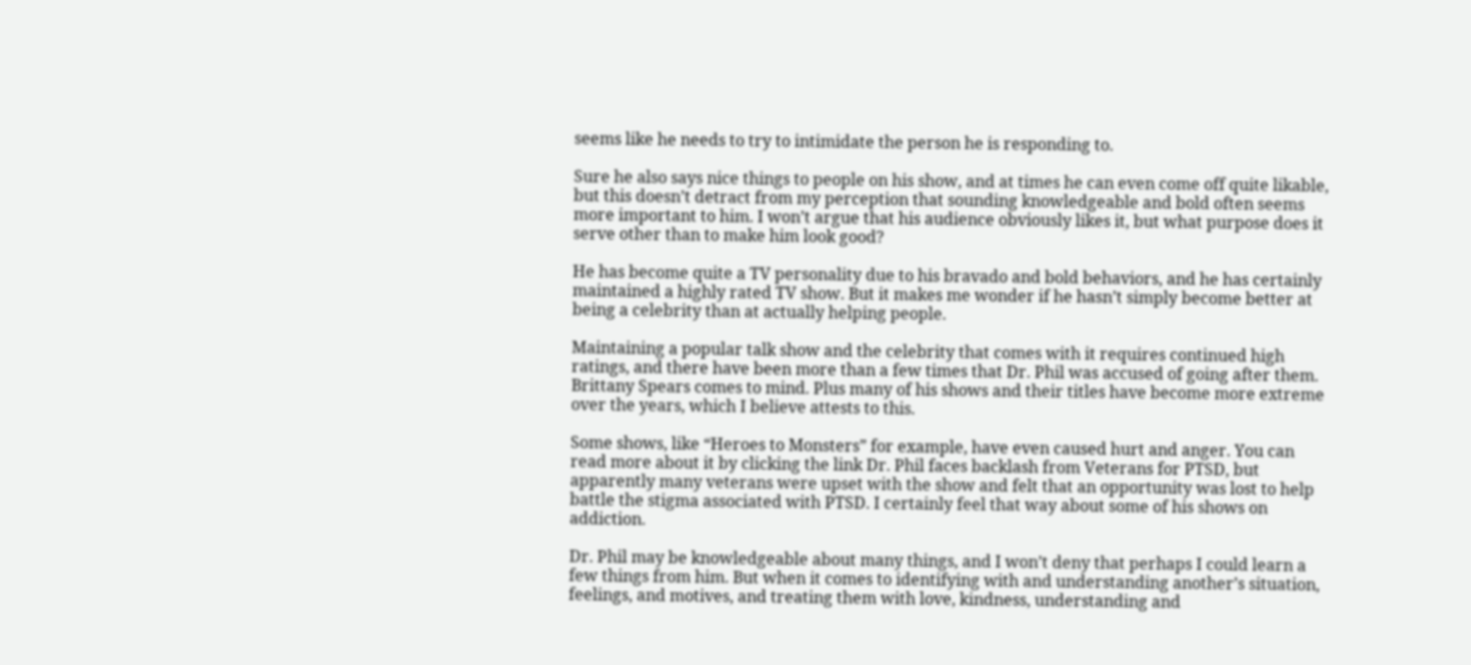seems like he needs to try to intimidate the person he is responding to.

Sure he also says nice things to people on his show, and at times he can even come off quite likable, but this doesn’t detract from my perception that sounding knowledgeable and bold often seems more important to him. I won’t argue that his audience obviously likes it, but what purpose does it serve other than to make him look good?

He has become quite a TV personality due to his bravado and bold behaviors, and he has certainly maintained a highly rated TV show. But it makes me wonder if he hasn’t simply become better at being a celebrity than at actually helping people.

Maintaining a popular talk show and the celebrity that comes with it requires continued high ratings, and there have been more than a few times that Dr. Phil was accused of going after them. Brittany Spears comes to mind. Plus many of his shows and their titles have become more extreme over the years, which I believe attests to this.

Some shows, like “Heroes to Monsters” for example, have even caused hurt and anger. You can read more about it by clicking the link Dr. Phil faces backlash from Veterans for PTSD, but apparently many veterans were upset with the show and felt that an opportunity was lost to help battle the stigma associated with PTSD. I certainly feel that way about some of his shows on addiction.

Dr. Phil may be knowledgeable about many things, and I won’t deny that perhaps I could learn a few things from him. But when it comes to identifying with and understanding another’s situation, feelings, and motives, and treating them with love, kindness, understanding and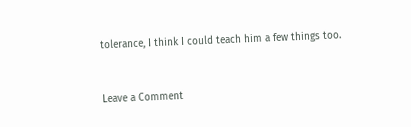tolerance, I think I could teach him a few things too.


Leave a Comment